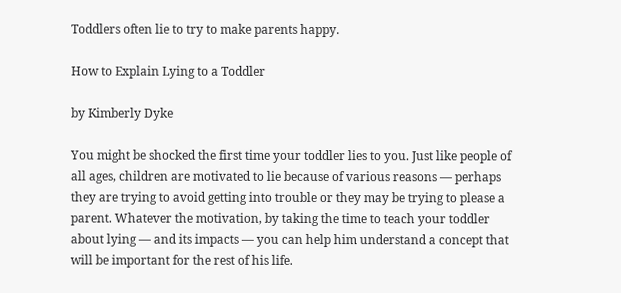Toddlers often lie to try to make parents happy.

How to Explain Lying to a Toddler

by Kimberly Dyke

You might be shocked the first time your toddler lies to you. Just like people of all ages, children are motivated to lie because of various reasons — perhaps they are trying to avoid getting into trouble or they may be trying to please a parent. Whatever the motivation, by taking the time to teach your toddler about lying — and its impacts — you can help him understand a concept that will be important for the rest of his life.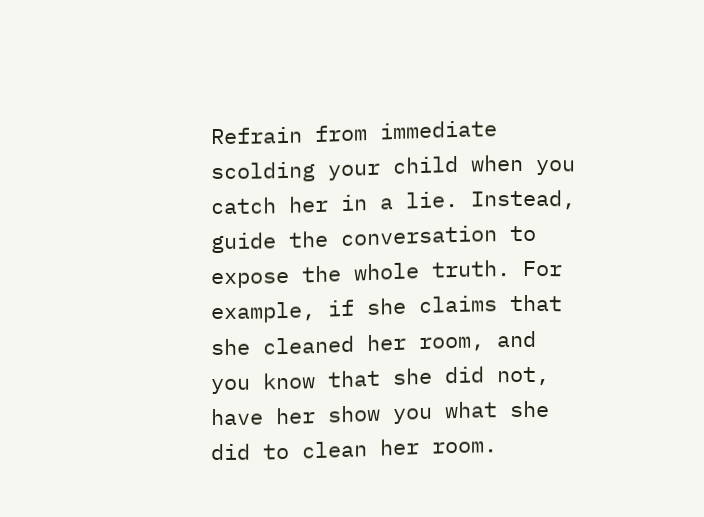Refrain from immediate scolding your child when you catch her in a lie. Instead, guide the conversation to expose the whole truth. For example, if she claims that she cleaned her room, and you know that she did not, have her show you what she did to clean her room.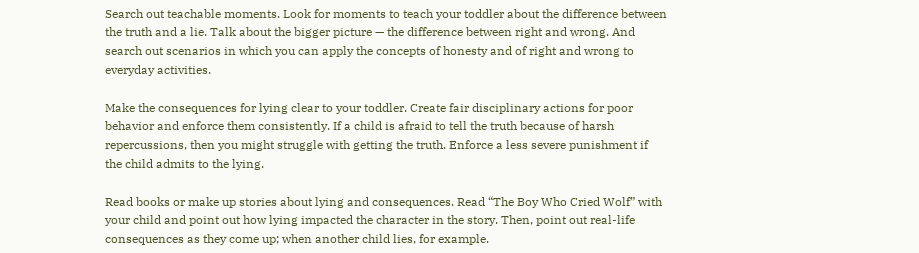Search out teachable moments. Look for moments to teach your toddler about the difference between the truth and a lie. Talk about the bigger picture — the difference between right and wrong. And search out scenarios in which you can apply the concepts of honesty and of right and wrong to everyday activities.

Make the consequences for lying clear to your toddler. Create fair disciplinary actions for poor behavior and enforce them consistently. If a child is afraid to tell the truth because of harsh repercussions, then you might struggle with getting the truth. Enforce a less severe punishment if the child admits to the lying.

Read books or make up stories about lying and consequences. Read “The Boy Who Cried Wolf” with your child and point out how lying impacted the character in the story. Then, point out real-life consequences as they come up; when another child lies, for example.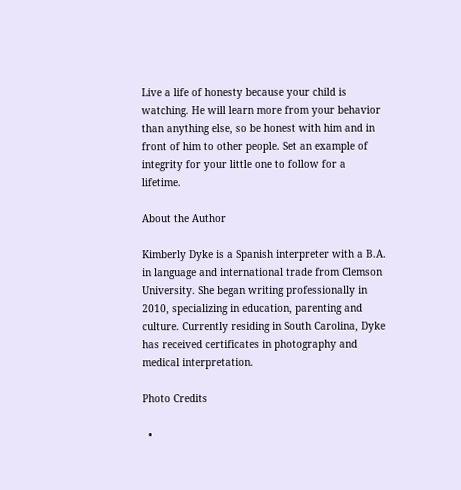Live a life of honesty because your child is watching. He will learn more from your behavior than anything else, so be honest with him and in front of him to other people. Set an example of integrity for your little one to follow for a lifetime.

About the Author

Kimberly Dyke is a Spanish interpreter with a B.A. in language and international trade from Clemson University. She began writing professionally in 2010, specializing in education, parenting and culture. Currently residing in South Carolina, Dyke has received certificates in photography and medical interpretation.

Photo Credits

  •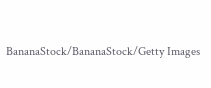BananaStock/BananaStock/Getty Images